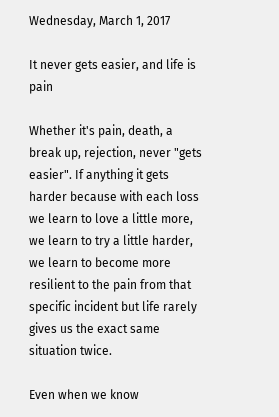Wednesday, March 1, 2017

It never gets easier, and life is pain

Whether it's pain, death, a break up, rejection, never "gets easier". If anything it gets harder because with each loss we learn to love a little more, we learn to try a little harder, we learn to become more resilient to the pain from that specific incident but life rarely gives us the exact same situation twice.

Even when we know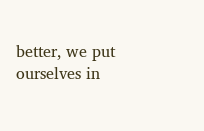better, we put ourselves in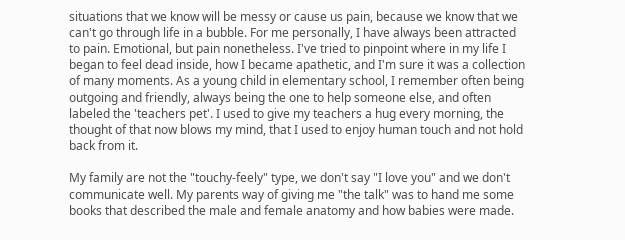situations that we know will be messy or cause us pain, because we know that we can't go through life in a bubble. For me personally, I have always been attracted to pain. Emotional, but pain nonetheless. I've tried to pinpoint where in my life I began to feel dead inside, how I became apathetic, and I'm sure it was a collection of many moments. As a young child in elementary school, I remember often being outgoing and friendly, always being the one to help someone else, and often labeled the 'teachers pet'. I used to give my teachers a hug every morning, the thought of that now blows my mind, that I used to enjoy human touch and not hold back from it.

My family are not the "touchy-feely" type, we don't say "I love you" and we don't communicate well. My parents way of giving me "the talk" was to hand me some books that described the male and female anatomy and how babies were made.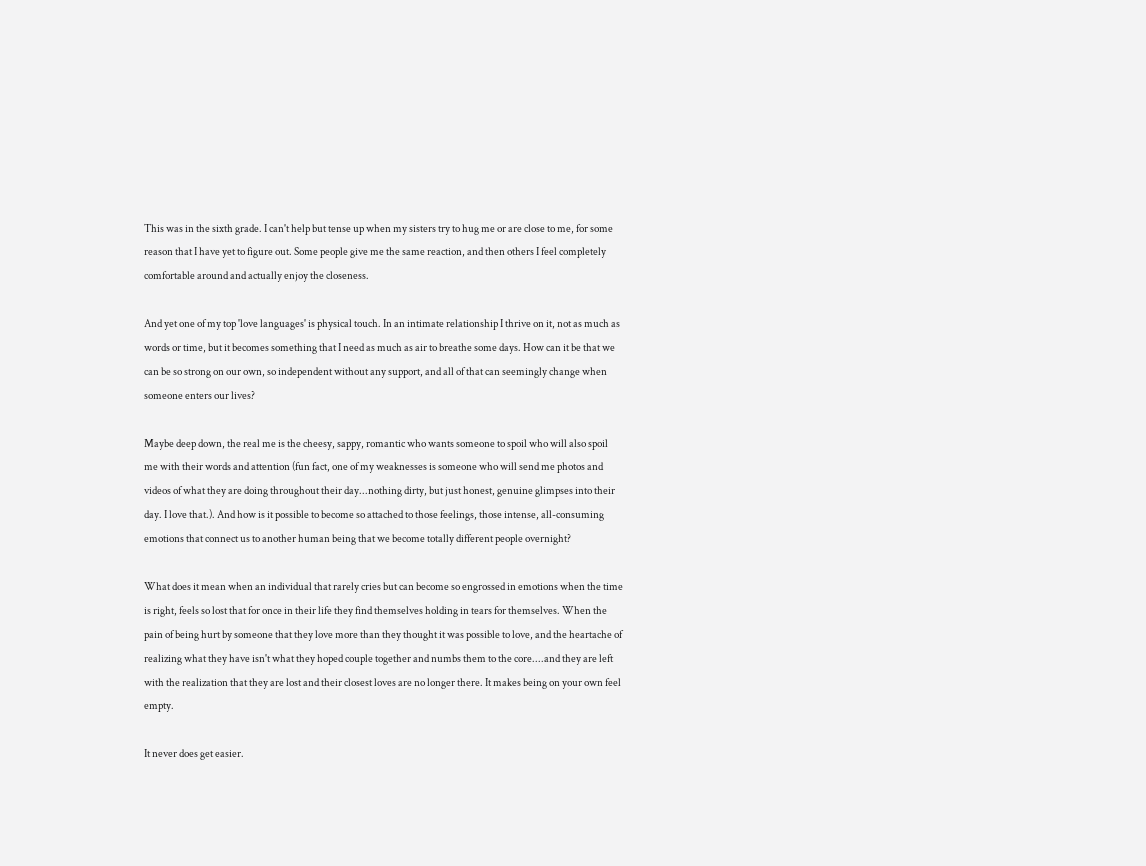This was in the sixth grade. I can't help but tense up when my sisters try to hug me or are close to me, for some reason that I have yet to figure out. Some people give me the same reaction, and then others I feel completely comfortable around and actually enjoy the closeness.

And yet one of my top 'love languages' is physical touch. In an intimate relationship I thrive on it, not as much as words or time, but it becomes something that I need as much as air to breathe some days. How can it be that we can be so strong on our own, so independent without any support, and all of that can seemingly change when someone enters our lives?

Maybe deep down, the real me is the cheesy, sappy, romantic who wants someone to spoil who will also spoil me with their words and attention (fun fact, one of my weaknesses is someone who will send me photos and videos of what they are doing throughout their day...nothing dirty, but just honest, genuine glimpses into their day. I love that.). And how is it possible to become so attached to those feelings, those intense, all-consuming emotions that connect us to another human being that we become totally different people overnight?

What does it mean when an individual that rarely cries but can become so engrossed in emotions when the time is right, feels so lost that for once in their life they find themselves holding in tears for themselves. When the pain of being hurt by someone that they love more than they thought it was possible to love, and the heartache of realizing what they have isn't what they hoped couple together and numbs them to the core....and they are left with the realization that they are lost and their closest loves are no longer there. It makes being on your own feel empty.

It never does get easier.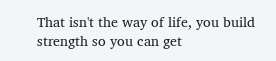That isn't the way of life, you build strength so you can get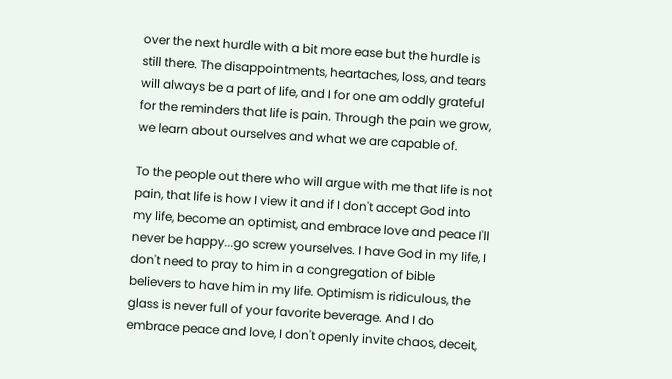over the next hurdle with a bit more ease but the hurdle is still there. The disappointments, heartaches, loss, and tears will always be a part of life, and I for one am oddly grateful for the reminders that life is pain. Through the pain we grow, we learn about ourselves and what we are capable of.

To the people out there who will argue with me that life is not pain, that life is how I view it and if I don't accept God into my life, become an optimist, and embrace love and peace I'll never be happy...go screw yourselves. I have God in my life, I don't need to pray to him in a congregation of bible believers to have him in my life. Optimism is ridiculous, the glass is never full of your favorite beverage. And I do embrace peace and love, I don't openly invite chaos, deceit,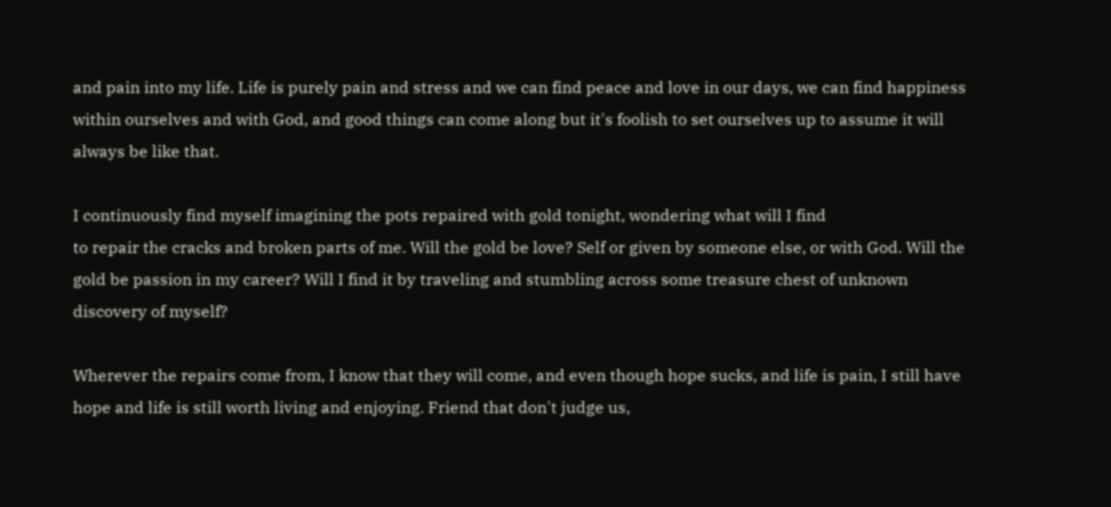and pain into my life. Life is purely pain and stress and we can find peace and love in our days, we can find happiness within ourselves and with God, and good things can come along but it's foolish to set ourselves up to assume it will always be like that.

I continuously find myself imagining the pots repaired with gold tonight, wondering what will I find
to repair the cracks and broken parts of me. Will the gold be love? Self or given by someone else, or with God. Will the gold be passion in my career? Will I find it by traveling and stumbling across some treasure chest of unknown discovery of myself?

Wherever the repairs come from, I know that they will come, and even though hope sucks, and life is pain, I still have hope and life is still worth living and enjoying. Friend that don't judge us,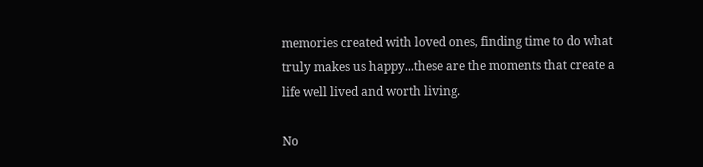memories created with loved ones, finding time to do what truly makes us happy...these are the moments that create a life well lived and worth living.

No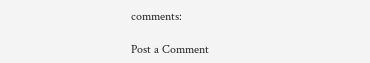comments:

Post a Comment